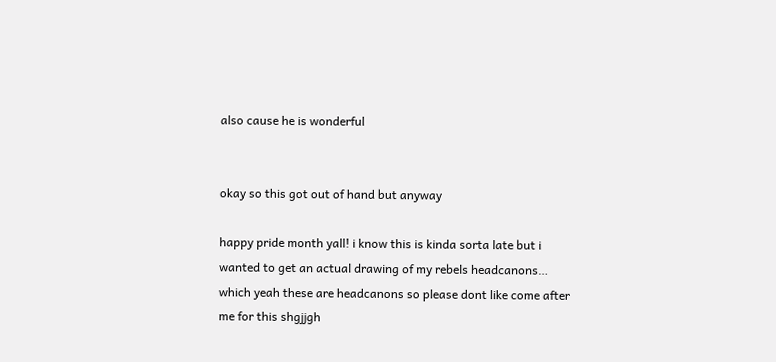also cause he is wonderful


okay so this got out of hand but anyway

happy pride month yall! i know this is kinda sorta late but i wanted to get an actual drawing of my rebels headcanons… which yeah these are headcanons so please dont like come after me for this shgjjgh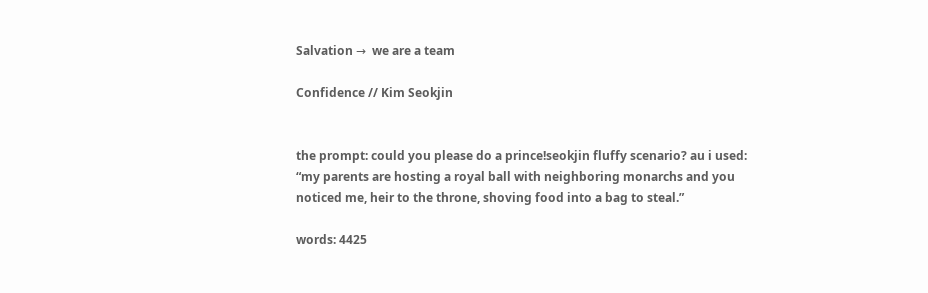Salvation →  we are a team

Confidence // Kim Seokjin


the prompt: could you please do a prince!seokjin fluffy scenario? au i used: “my parents are hosting a royal ball with neighboring monarchs and you noticed me, heir to the throne, shoving food into a bag to steal.”

words: 4425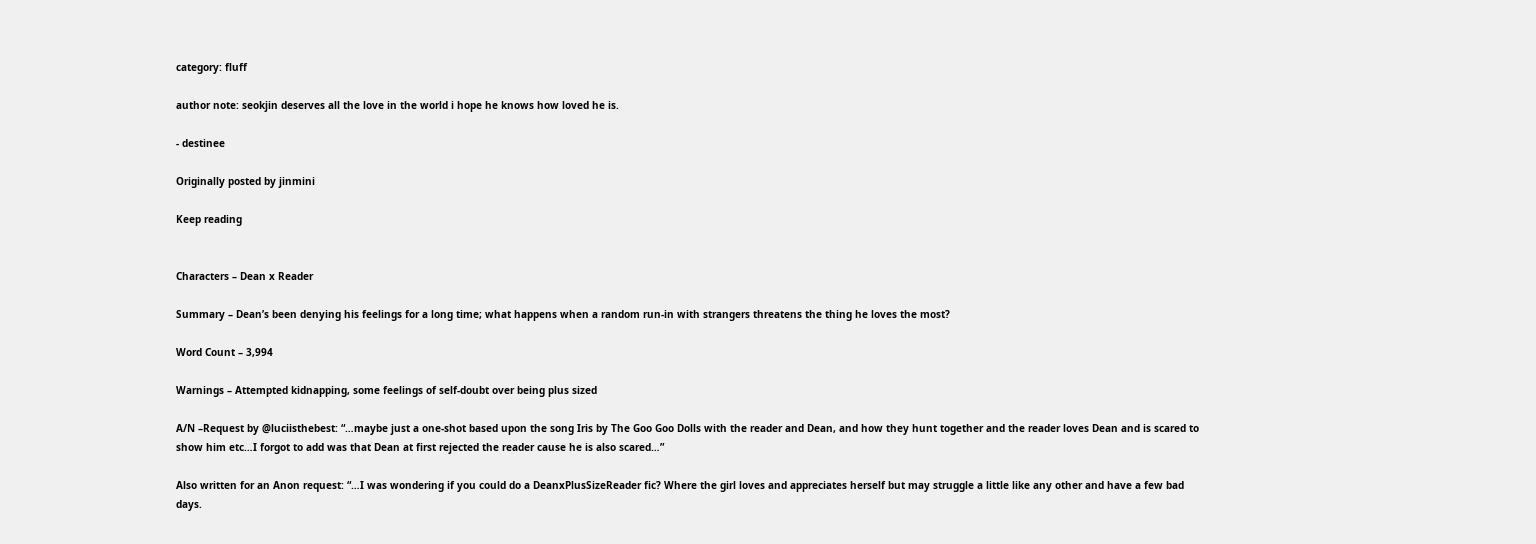category: fluff

author note: seokjin deserves all the love in the world i hope he knows how loved he is.

- destinee

Originally posted by jinmini

Keep reading


Characters – Dean x Reader

Summary – Dean’s been denying his feelings for a long time; what happens when a random run-in with strangers threatens the thing he loves the most?

Word Count – 3,994

Warnings – Attempted kidnapping, some feelings of self-doubt over being plus sized

A/N –Request by @luciisthebest: “…maybe just a one-shot based upon the song Iris by The Goo Goo Dolls with the reader and Dean, and how they hunt together and the reader loves Dean and is scared to show him etc…I forgot to add was that Dean at first rejected the reader cause he is also scared…”

Also written for an Anon request: “…I was wondering if you could do a DeanxPlusSizeReader fic? Where the girl loves and appreciates herself but may struggle a little like any other and have a few bad days.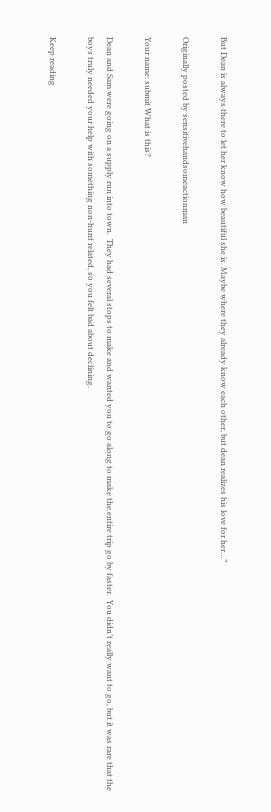But Dean is always there to let her know how beautiful she is. Maybe where they already know each other, but dean realizes his love for her…”

Originally posted by sensitivehandsomeactionman

Your name: submit What is this?

Dean and Sam were going on a supply run into town.  They had several stops to make and wanted you to go along to make the entire trip go by faster.  You didn’t really want to go, but it was rare that the boys truly needed your help with something non-hunt related, so you felt bad about declining.

Keep reading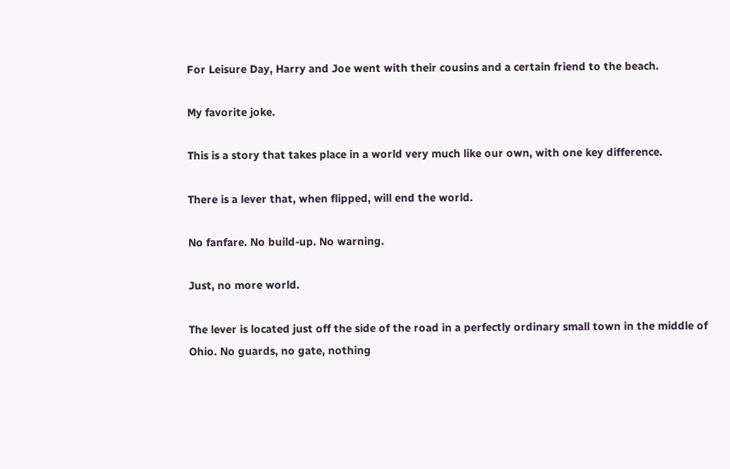For Leisure Day, Harry and Joe went with their cousins and a certain friend to the beach.

My favorite joke.

This is a story that takes place in a world very much like our own, with one key difference.

There is a lever that, when flipped, will end the world.

No fanfare. No build-up. No warning.

Just, no more world.

The lever is located just off the side of the road in a perfectly ordinary small town in the middle of Ohio. No guards, no gate, nothing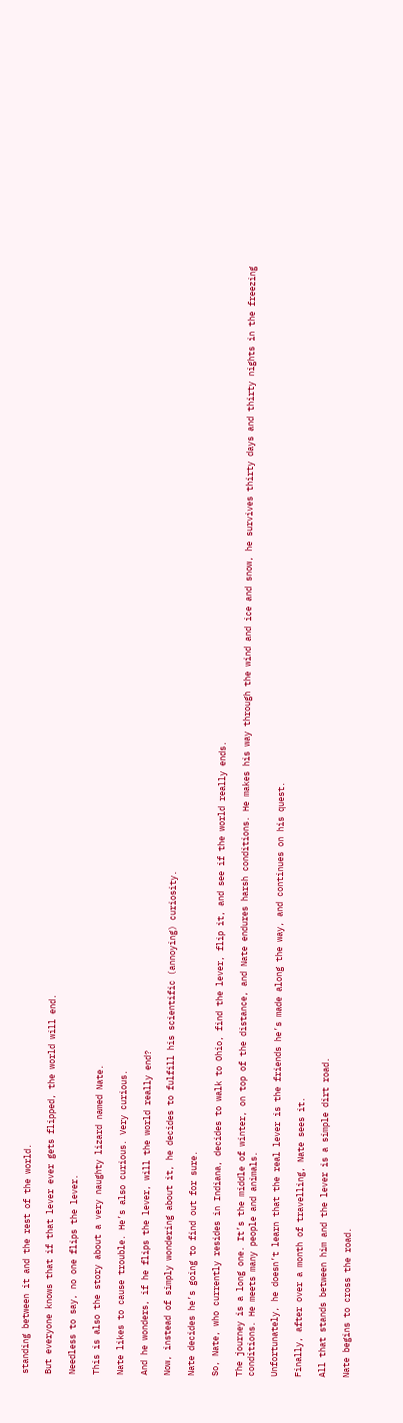standing between it and the rest of the world.

But everyone knows that if that lever ever gets flipped, the world will end.

Needless to say, no one flips the lever.

This is also the story about a very naughty lizard named Nate.

Nate likes to cause trouble. He’s also curious. Very curious.

And he wonders, if he flips the lever, will the world really end?

Now, instead of simply wondering about it, he decides to fulfill his scientific (annoying) curiosity.

Nate decides he’s going to find out for sure.

So, Nate, who currently resides in Indiana, decides to walk to Ohio, find the lever, flip it, and see if the world really ends.

The journey is a long one. It’s the middle of winter, on top of the distance, and Nate endures harsh conditions. He makes his way through the wind and ice and snow, he survives thirty days and thirty nights in the freezing conditions. He meets many people and animals.

Unfortunately, he doesn’t learn that the real lever is the friends he’s made along the way, and continues on his quest.

Finally, after over a month of travelling, Nate sees it.

All that stands between him and the lever is a simple dirt road.

Nate begins to cross the road.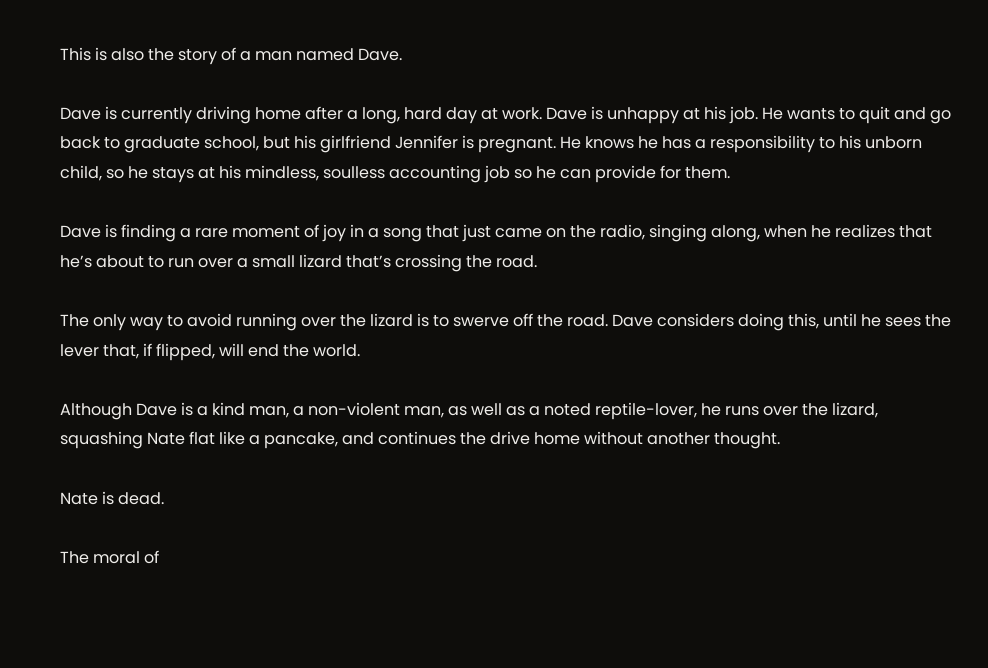This is also the story of a man named Dave.

Dave is currently driving home after a long, hard day at work. Dave is unhappy at his job. He wants to quit and go back to graduate school, but his girlfriend Jennifer is pregnant. He knows he has a responsibility to his unborn child, so he stays at his mindless, soulless accounting job so he can provide for them.

Dave is finding a rare moment of joy in a song that just came on the radio, singing along, when he realizes that he’s about to run over a small lizard that’s crossing the road.

The only way to avoid running over the lizard is to swerve off the road. Dave considers doing this, until he sees the lever that, if flipped, will end the world.

Although Dave is a kind man, a non-violent man, as well as a noted reptile-lover, he runs over the lizard, squashing Nate flat like a pancake, and continues the drive home without another thought.

Nate is dead.

The moral of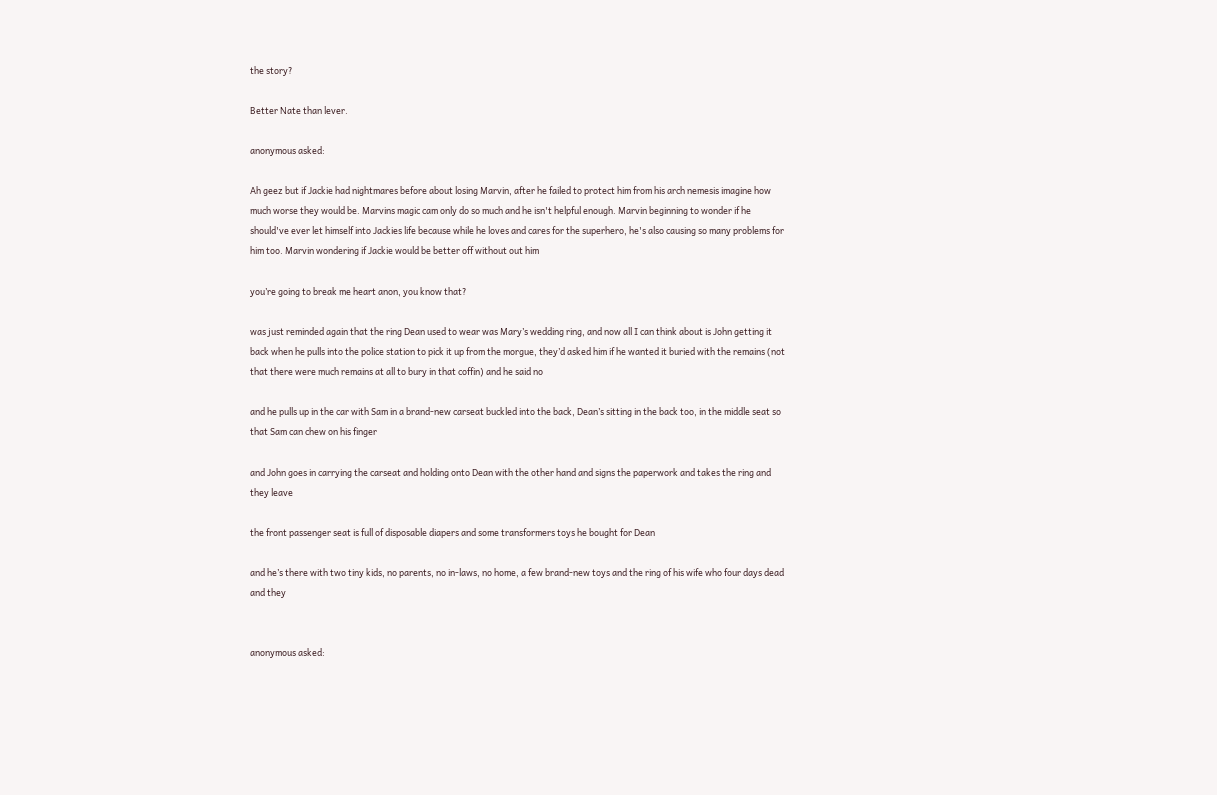the story?

Better Nate than lever.

anonymous asked:

Ah geez but if Jackie had nightmares before about losing Marvin, after he failed to protect him from his arch nemesis imagine how much worse they would be. Marvins magic cam only do so much and he isn't helpful enough. Marvin beginning to wonder if he should've ever let himself into Jackies life because while he loves and cares for the superhero, he's also causing so many problems for him too. Marvin wondering if Jackie would be better off without out him

you’re going to break me heart anon, you know that?

was just reminded again that the ring Dean used to wear was Mary’s wedding ring, and now all I can think about is John getting it back when he pulls into the police station to pick it up from the morgue, they’d asked him if he wanted it buried with the remains (not that there were much remains at all to bury in that coffin) and he said no

and he pulls up in the car with Sam in a brand-new carseat buckled into the back, Dean’s sitting in the back too, in the middle seat so that Sam can chew on his finger

and John goes in carrying the carseat and holding onto Dean with the other hand and signs the paperwork and takes the ring and they leave

the front passenger seat is full of disposable diapers and some transformers toys he bought for Dean

and he’s there with two tiny kids, no parents, no in-laws, no home, a few brand-new toys and the ring of his wife who four days dead and they


anonymous asked: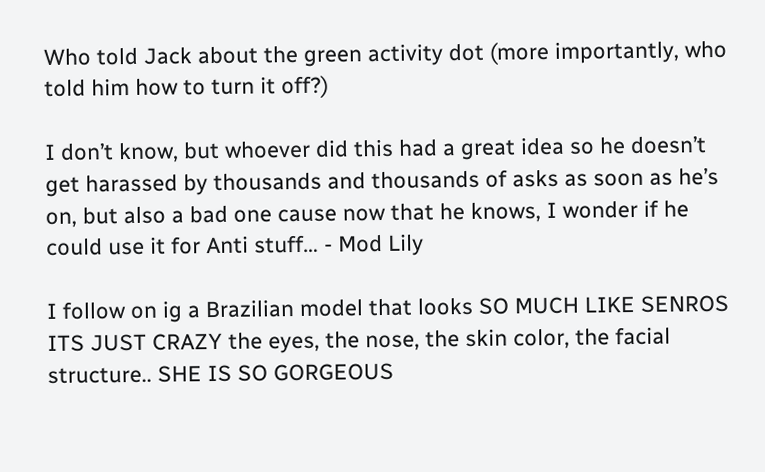Who told Jack about the green activity dot (more importantly, who told him how to turn it off?)

I don’t know, but whoever did this had a great idea so he doesn’t get harassed by thousands and thousands of asks as soon as he’s on, but also a bad one cause now that he knows, I wonder if he could use it for Anti stuff… - Mod Lily

I follow on ig a Brazilian model that looks SO MUCH LIKE SENROS ITS JUST CRAZY the eyes, the nose, the skin color, the facial structure.. SHE IS SO GORGEOUS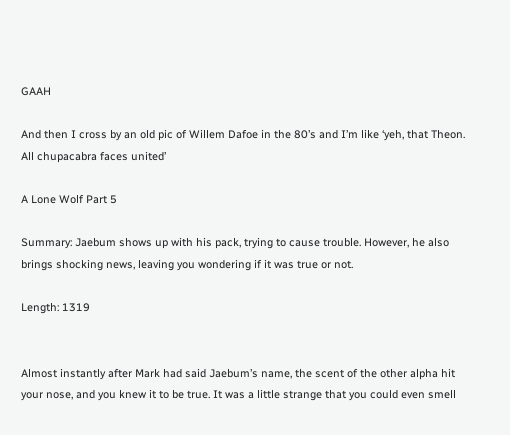GAAH

And then I cross by an old pic of Willem Dafoe in the 80’s and I’m like ‘yeh, that Theon. All chupacabra faces united’

A Lone Wolf Part 5

Summary: Jaebum shows up with his pack, trying to cause trouble. However, he also brings shocking news, leaving you wondering if it was true or not.

Length: 1319


Almost instantly after Mark had said Jaebum’s name, the scent of the other alpha hit your nose, and you knew it to be true. It was a little strange that you could even smell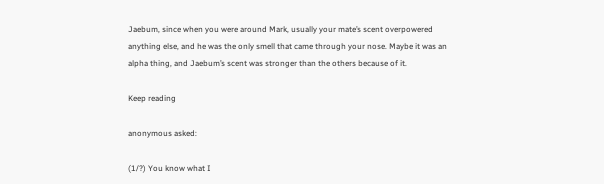Jaebum, since when you were around Mark, usually your mate’s scent overpowered anything else, and he was the only smell that came through your nose. Maybe it was an alpha thing, and Jaebum’s scent was stronger than the others because of it.

Keep reading

anonymous asked:

(1/?) You know what I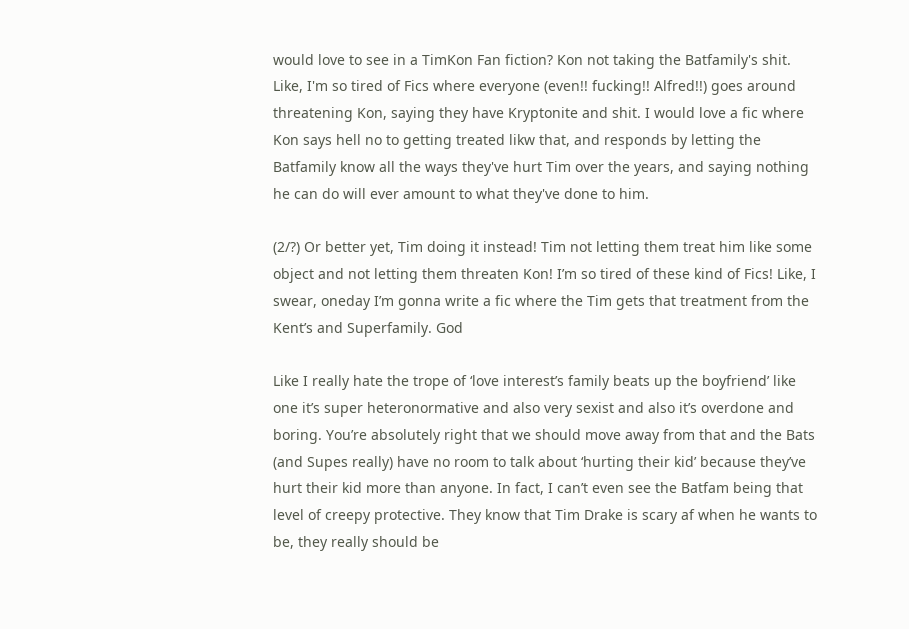would love to see in a TimKon Fan fiction? Kon not taking the Batfamily's shit. Like, I'm so tired of Fics where everyone (even!! fucking!! Alfred!!) goes around threatening Kon, saying they have Kryptonite and shit. I would love a fic where Kon says hell no to getting treated likw that, and responds by letting the Batfamily know all the ways they've hurt Tim over the years, and saying nothing he can do will ever amount to what they've done to him.

(2/?) Or better yet, Tim doing it instead! Tim not letting them treat him like some object and not letting them threaten Kon! I’m so tired of these kind of Fics! Like, I swear, oneday I’m gonna write a fic where the Tim gets that treatment from the Kent’s and Superfamily. God

Like I really hate the trope of ‘love interest’s family beats up the boyfriend’ like one it’s super heteronormative and also very sexist and also it’s overdone and boring. You’re absolutely right that we should move away from that and the Bats (and Supes really) have no room to talk about ‘hurting their kid’ because they’ve hurt their kid more than anyone. In fact, I can’t even see the Batfam being that level of creepy protective. They know that Tim Drake is scary af when he wants to be, they really should be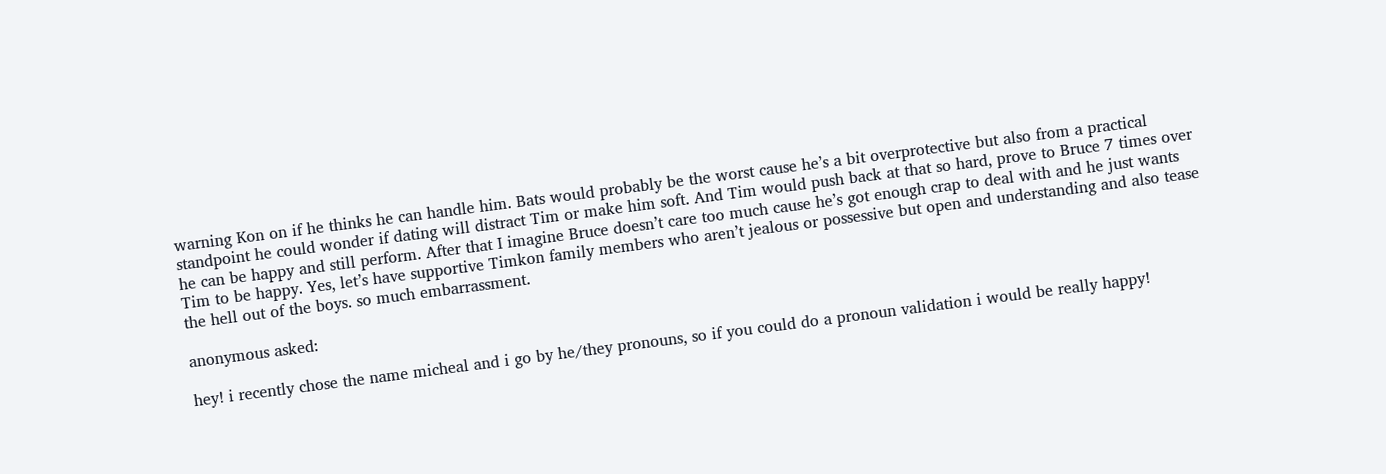warning Kon on if he thinks he can handle him. Bats would probably be the worst cause he’s a bit overprotective but also from a practical standpoint he could wonder if dating will distract Tim or make him soft. And Tim would push back at that so hard, prove to Bruce 7 times over he can be happy and still perform. After that I imagine Bruce doesn’t care too much cause he’s got enough crap to deal with and he just wants Tim to be happy. Yes, let’s have supportive Timkon family members who aren’t jealous or possessive but open and understanding and also tease the hell out of the boys. so much embarrassment.

anonymous asked:

hey! i recently chose the name micheal and i go by he/they pronouns, so if you could do a pronoun validation i would be really happy!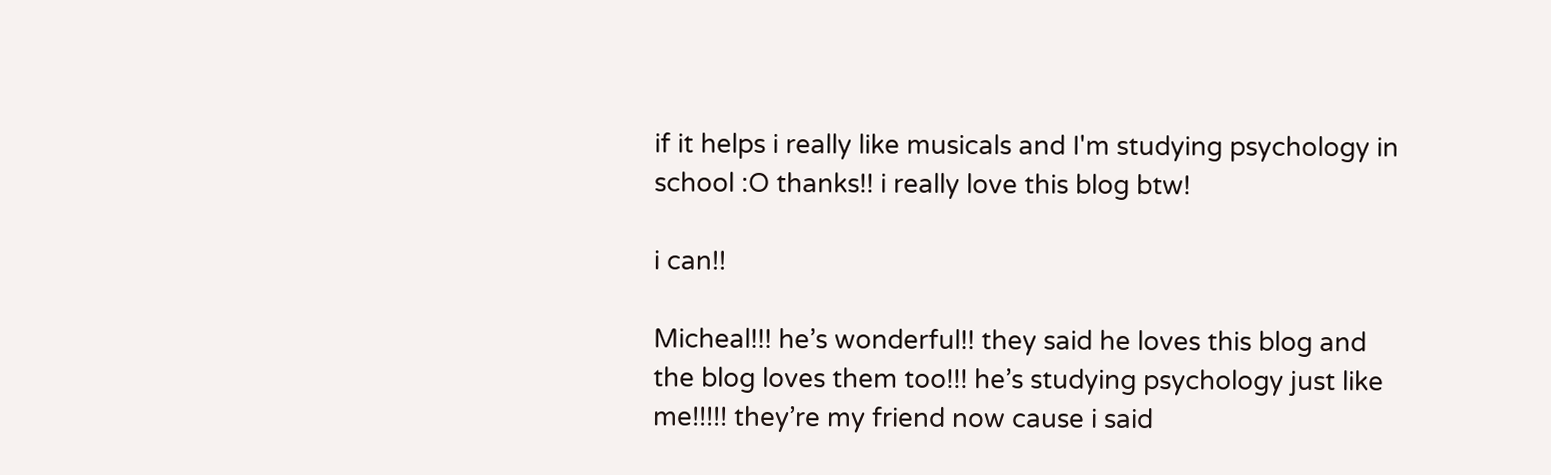if it helps i really like musicals and I'm studying psychology in school :O thanks!! i really love this blog btw!

i can!!

Micheal!!! he’s wonderful!! they said he loves this blog and the blog loves them too!!! he’s studying psychology just like me!!!!! they’re my friend now cause i said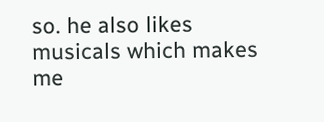so. he also likes musicals which makes me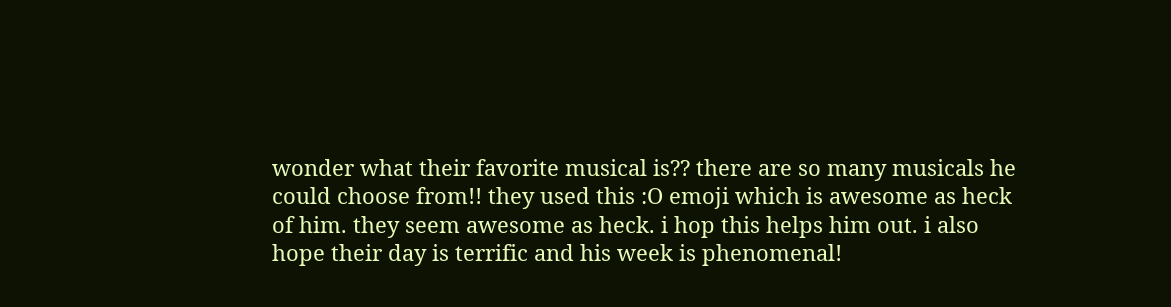wonder what their favorite musical is?? there are so many musicals he could choose from!! they used this :O emoji which is awesome as heck of him. they seem awesome as heck. i hop this helps him out. i also hope their day is terrific and his week is phenomenal!